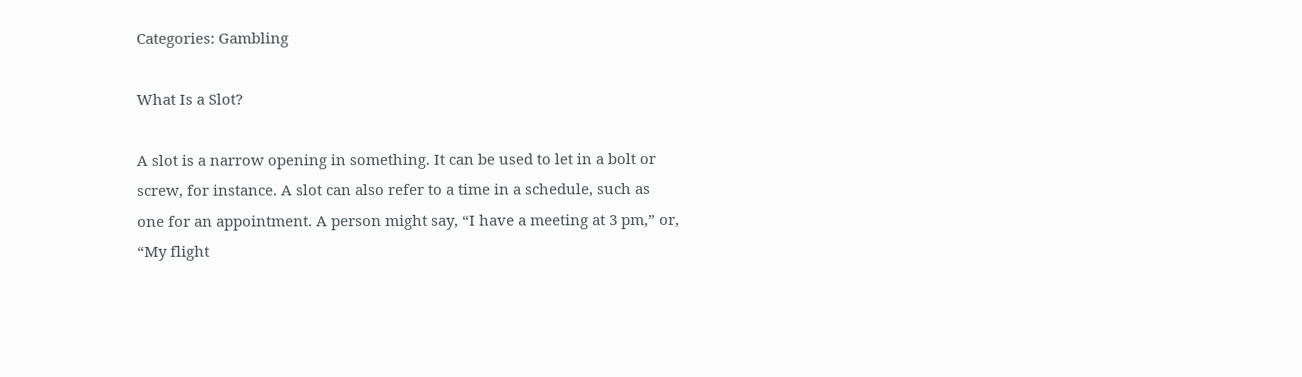Categories: Gambling

What Is a Slot?

A slot is a narrow opening in something. It can be used to let in a bolt or screw, for instance. A slot can also refer to a time in a schedule, such as one for an appointment. A person might say, “I have a meeting at 3 pm,” or, “My flight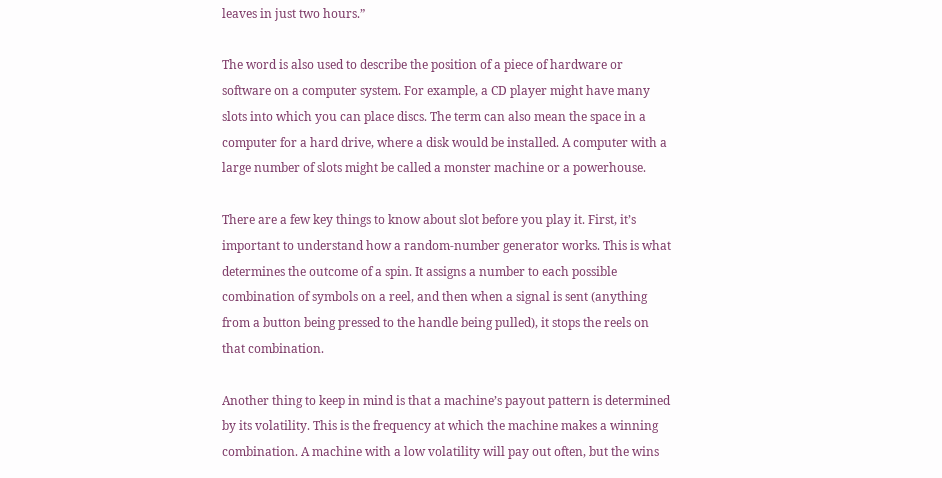leaves in just two hours.”

The word is also used to describe the position of a piece of hardware or software on a computer system. For example, a CD player might have many slots into which you can place discs. The term can also mean the space in a computer for a hard drive, where a disk would be installed. A computer with a large number of slots might be called a monster machine or a powerhouse.

There are a few key things to know about slot before you play it. First, it’s important to understand how a random-number generator works. This is what determines the outcome of a spin. It assigns a number to each possible combination of symbols on a reel, and then when a signal is sent (anything from a button being pressed to the handle being pulled), it stops the reels on that combination.

Another thing to keep in mind is that a machine’s payout pattern is determined by its volatility. This is the frequency at which the machine makes a winning combination. A machine with a low volatility will pay out often, but the wins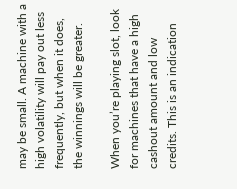may be small. A machine with a high volatility will pay out less frequently, but when it does, the winnings will be greater.

When you’re playing slot, look for machines that have a high cashout amount and low credits. This is an indication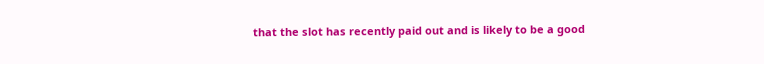that the slot has recently paid out and is likely to be a good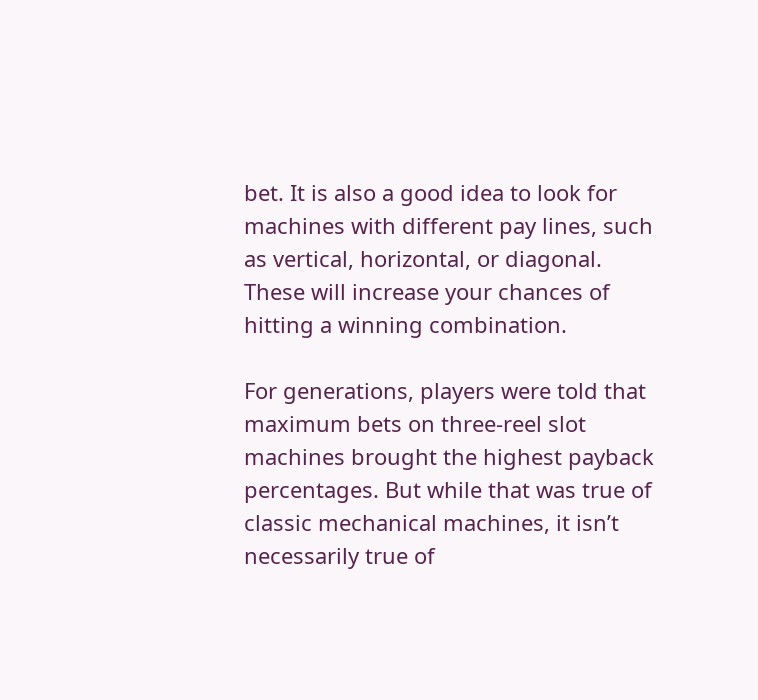bet. It is also a good idea to look for machines with different pay lines, such as vertical, horizontal, or diagonal. These will increase your chances of hitting a winning combination.

For generations, players were told that maximum bets on three-reel slot machines brought the highest payback percentages. But while that was true of classic mechanical machines, it isn’t necessarily true of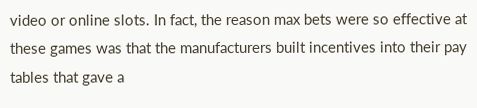video or online slots. In fact, the reason max bets were so effective at these games was that the manufacturers built incentives into their pay tables that gave a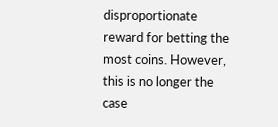disproportionate reward for betting the most coins. However, this is no longer the case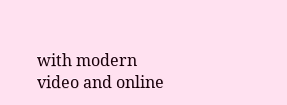with modern video and online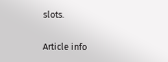slots.

Article info